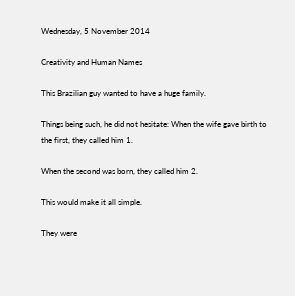Wednesday, 5 November 2014

Creativity and Human Names

This Brazilian guy wanted to have a huge family.

Things being such, he did not hesitate: When the wife gave birth to the first, they called him 1.

When the second was born, they called him 2.

This would make it all simple.

They were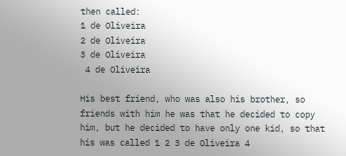then called:
1 de Oliveira
2 de Oliveira
3 de Oliveira
 4 de Oliveira

His best friend, who was also his brother, so friends with him he was that he decided to copy him, but he decided to have only one kid, so that his was called 1 2 3 de Oliveira 4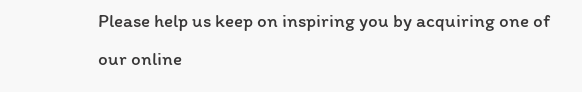Please help us keep on inspiring you by acquiring one of our online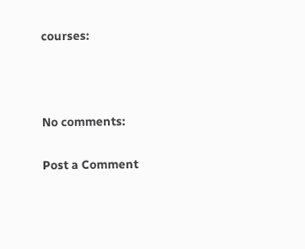courses:



No comments:

Post a Comment